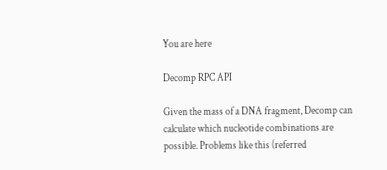You are here

Decomp RPC API

Given the mass of a DNA fragment, Decomp can calculate which nucleotide combinations are possible. Problems like this (referred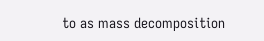to as mass decomposition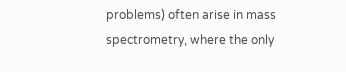problems) often arise in mass spectrometry, where the only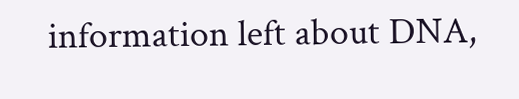information left about DNA,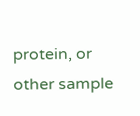protein, or other sample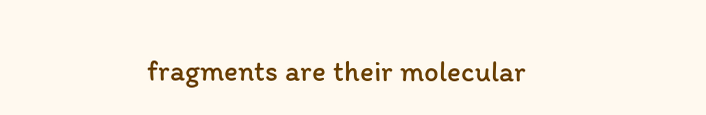fragments are their molecular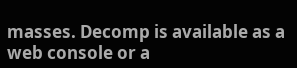masses. Decomp is available as a web console or a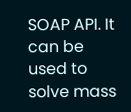SOAP API. It can be used to solve mass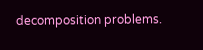decomposition problems.